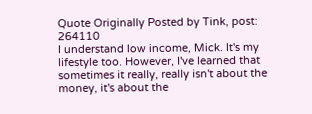Quote Originally Posted by Tink, post: 264110
I understand low income, Mick. It's my lifestyle too. However, I've learned that sometimes it really, really isn't about the money, it's about the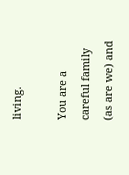living.

You are a careful family (as are we) and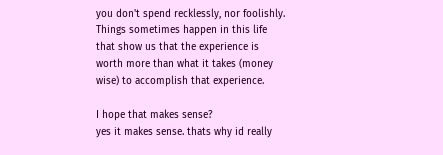you don't spend recklessly, nor foolishly.
Things sometimes happen in this life that show us that the experience is worth more than what it takes (money wise) to accomplish that experience.

I hope that makes sense?
yes it makes sense. thats why id really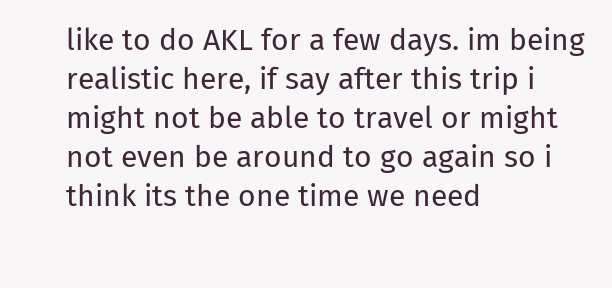like to do AKL for a few days. im being realistic here, if say after this trip i might not be able to travel or might not even be around to go again so i think its the one time we need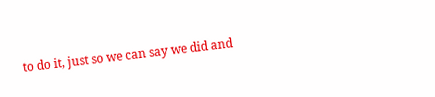to do it, just so we can say we did and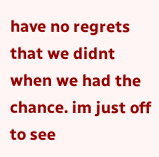have no regrets that we didnt when we had the chance. im just off to see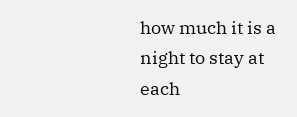how much it is a night to stay at each